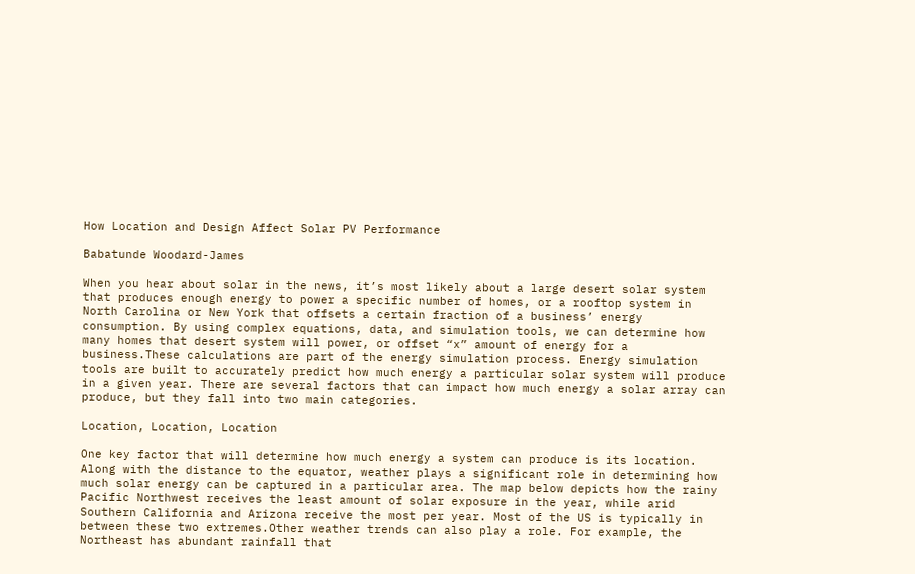How Location and Design Affect Solar PV Performance

Babatunde Woodard-James

When you hear about solar in the news, it’s most likely about a large desert solar system that produces enough energy to power a specific number of homes, or a rooftop system in North Carolina or New York that offsets a certain fraction of a business’ energy consumption. By using complex equations, data, and simulation tools, we can determine how many homes that desert system will power, or offset “x” amount of energy for a business.These calculations are part of the energy simulation process. Energy simulation tools are built to accurately predict how much energy a particular solar system will produce in a given year. There are several factors that can impact how much energy a solar array can produce, but they fall into two main categories.

Location, Location, Location

One key factor that will determine how much energy a system can produce is its location. Along with the distance to the equator, weather plays a significant role in determining how much solar energy can be captured in a particular area. The map below depicts how the rainy Pacific Northwest receives the least amount of solar exposure in the year, while arid Southern California and Arizona receive the most per year. Most of the US is typically in between these two extremes.Other weather trends can also play a role. For example, the Northeast has abundant rainfall that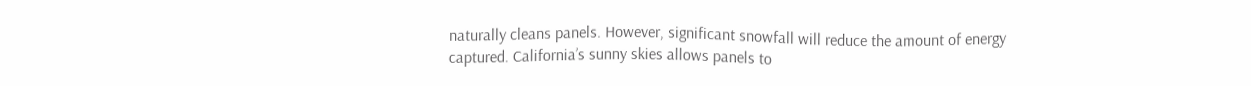naturally cleans panels. However, significant snowfall will reduce the amount of energy captured. California’s sunny skies allows panels to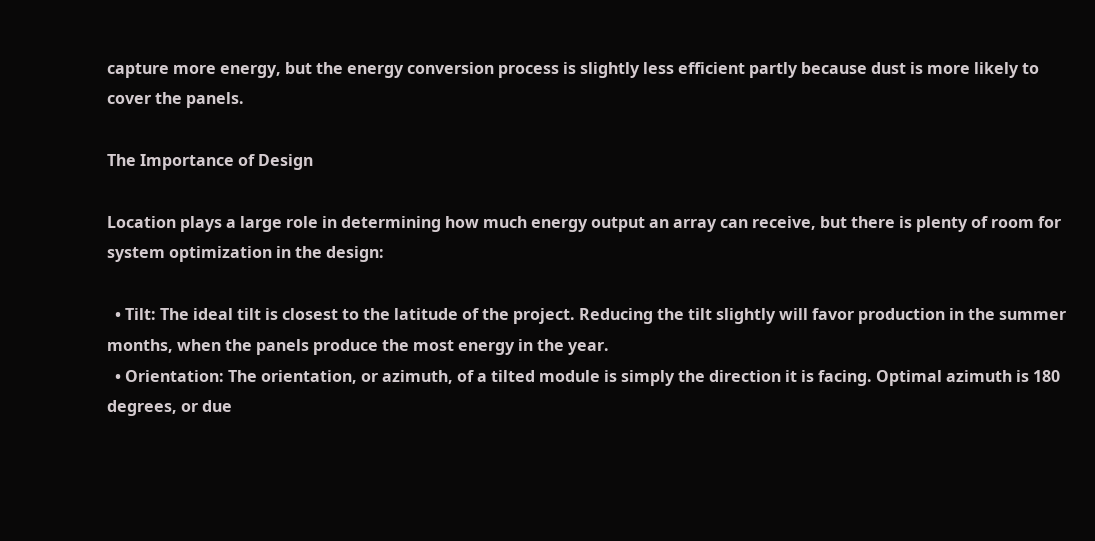capture more energy, but the energy conversion process is slightly less efficient partly because dust is more likely to cover the panels.

The Importance of Design

Location plays a large role in determining how much energy output an array can receive, but there is plenty of room for system optimization in the design:

  • Tilt: The ideal tilt is closest to the latitude of the project. Reducing the tilt slightly will favor production in the summer months, when the panels produce the most energy in the year.
  • Orientation: The orientation, or azimuth, of a tilted module is simply the direction it is facing. Optimal azimuth is 180 degrees, or due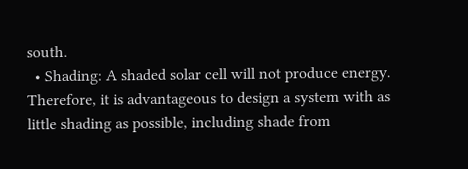south.
  • Shading: A shaded solar cell will not produce energy. Therefore, it is advantageous to design a system with as little shading as possible, including shade from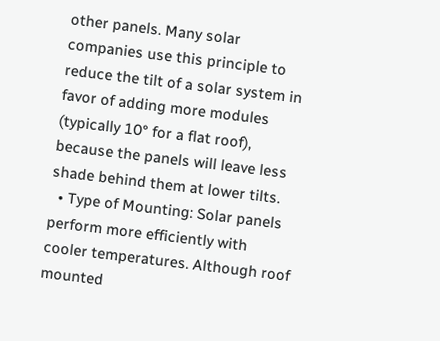other panels. Many solar companies use this principle to reduce the tilt of a solar system in favor of adding more modules (typically 10° for a flat roof), because the panels will leave less shade behind them at lower tilts.
  • Type of Mounting: Solar panels perform more efficiently with cooler temperatures. Although roof mounted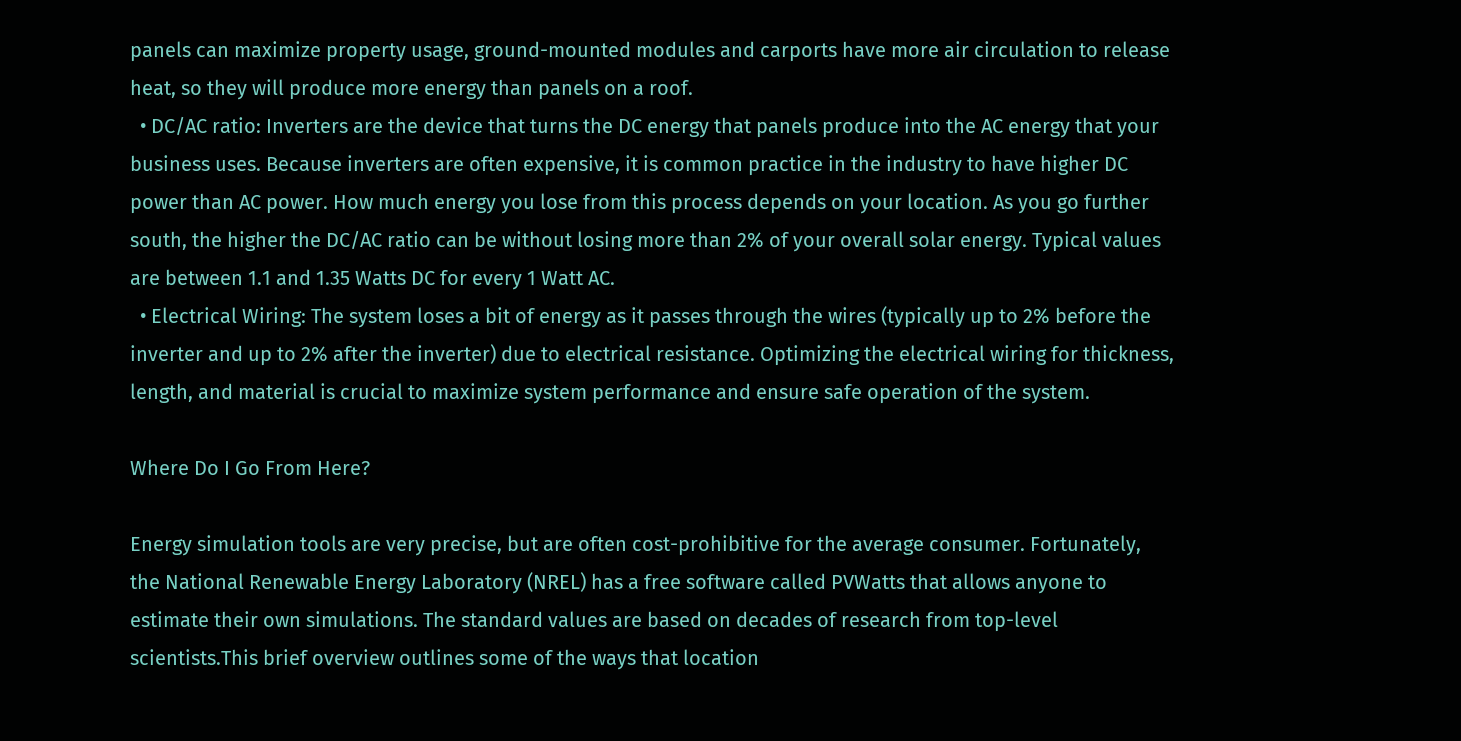panels can maximize property usage, ground-mounted modules and carports have more air circulation to release heat, so they will produce more energy than panels on a roof.
  • DC/AC ratio: Inverters are the device that turns the DC energy that panels produce into the AC energy that your business uses. Because inverters are often expensive, it is common practice in the industry to have higher DC power than AC power. How much energy you lose from this process depends on your location. As you go further south, the higher the DC/AC ratio can be without losing more than 2% of your overall solar energy. Typical values are between 1.1 and 1.35 Watts DC for every 1 Watt AC.
  • Electrical Wiring: The system loses a bit of energy as it passes through the wires (typically up to 2% before the inverter and up to 2% after the inverter) due to electrical resistance. Optimizing the electrical wiring for thickness, length, and material is crucial to maximize system performance and ensure safe operation of the system.

Where Do I Go From Here?

Energy simulation tools are very precise, but are often cost-prohibitive for the average consumer. Fortunately, the National Renewable Energy Laboratory (NREL) has a free software called PVWatts that allows anyone to estimate their own simulations. The standard values are based on decades of research from top-level scientists.This brief overview outlines some of the ways that location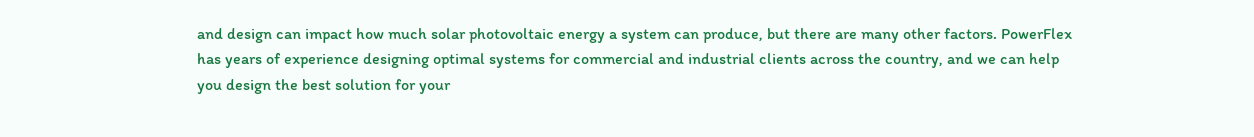and design can impact how much solar photovoltaic energy a system can produce, but there are many other factors. PowerFlex has years of experience designing optimal systems for commercial and industrial clients across the country, and we can help you design the best solution for your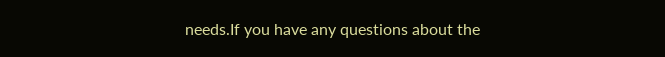needs.If you have any questions about the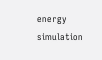energy simulation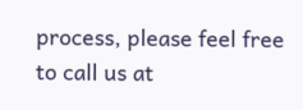process, please feel free to call us at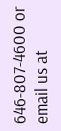646-807-4600 or email us at